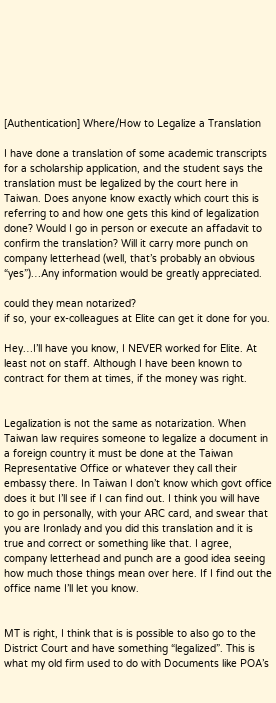[Authentication] Where/How to Legalize a Translation

I have done a translation of some academic transcripts for a scholarship application, and the student says the translation must be legalized by the court here in Taiwan. Does anyone know exactly which court this is referring to and how one gets this kind of legalization done? Would I go in person or execute an affadavit to confirm the translation? Will it carry more punch on company letterhead (well, that’s probably an obvious “yes”)…Any information would be greatly appreciated.

could they mean notarized?
if so, your ex-colleagues at Elite can get it done for you.

Hey…I’ll have you know, I NEVER worked for Elite. At least not on staff. Although I have been known to contract for them at times, if the money was right.


Legalization is not the same as notarization. When Taiwan law requires someone to legalize a document in a foreign country it must be done at the Taiwan Representative Office or whatever they call their embassy there. In Taiwan I don’t know which govt office does it but I’ll see if I can find out. I think you will have to go in personally, with your ARC card, and swear that you are Ironlady and you did this translation and it is true and correct or something like that. I agree, company letterhead and punch are a good idea seeing how much those things mean over here. If I find out the office name I’ll let you know.


MT is right, I think that is is possible to also go to the District Court and have something “legalized”. This is what my old firm used to do with Documents like POA’s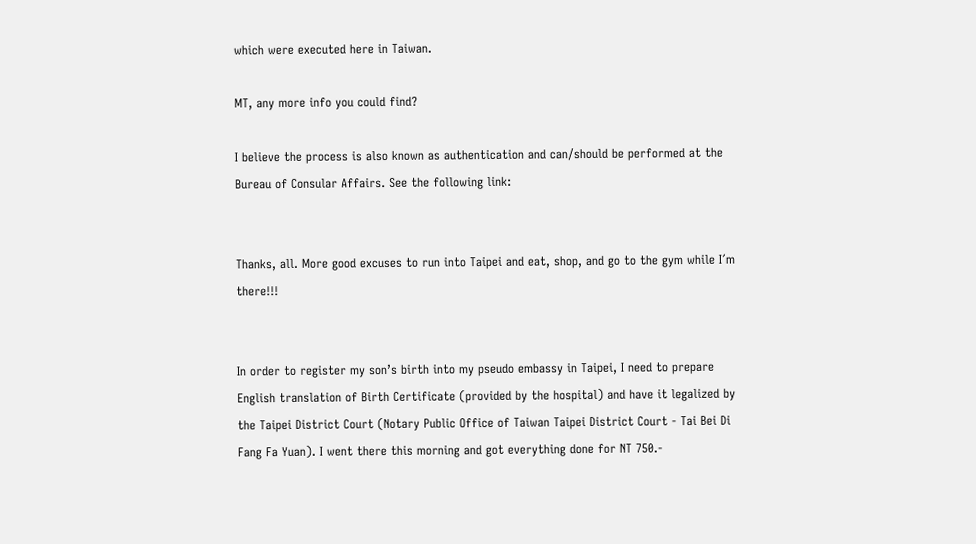which were executed here in Taiwan.

MT, any more info you could find?

I believe the process is also known as authentication and can/should be performed at the Bureau of Consular Affairs. See the following link:


Thanks, all. More good excuses to run into Taipei and eat, shop, and go to the gym while I´m there!!!


In order to register my son’s birth into my pseudo embassy in Taipei, I need to prepare English translation of Birth Certificate (provided by the hospital) and have it legalized by the Taipei District Court (Notary Public Office of Taiwan Taipei District Court - Tai Bei Di Fang Fa Yuan). I went there this morning and got everything done for NT 750.-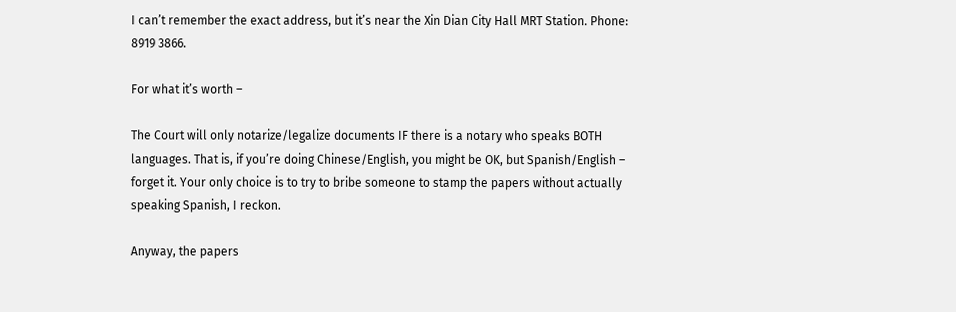I can’t remember the exact address, but it’s near the Xin Dian City Hall MRT Station. Phone: 8919 3866.

For what it’s worth –

The Court will only notarize/legalize documents IF there is a notary who speaks BOTH languages. That is, if you’re doing Chinese/English, you might be OK, but Spanish/English – forget it. Your only choice is to try to bribe someone to stamp the papers without actually speaking Spanish, I reckon.

Anyway, the papers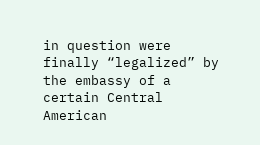in question were finally “legalized” by the embassy of a certain Central American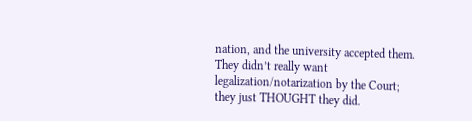nation, and the university accepted them. They didn’t really want legalization/notarization by the Court; they just THOUGHT they did.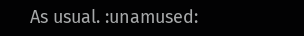As usual. :unamused: